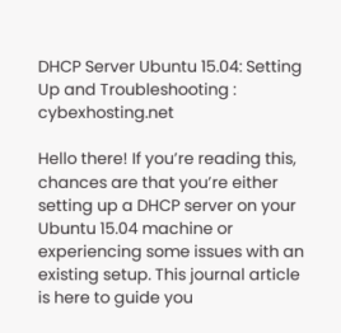DHCP Server Ubuntu 15.04: Setting Up and Troubleshooting : cybexhosting.net

Hello there! If you’re reading this, chances are that you’re either setting up a DHCP server on your Ubuntu 15.04 machine or experiencing some issues with an existing setup. This journal article is here to guide you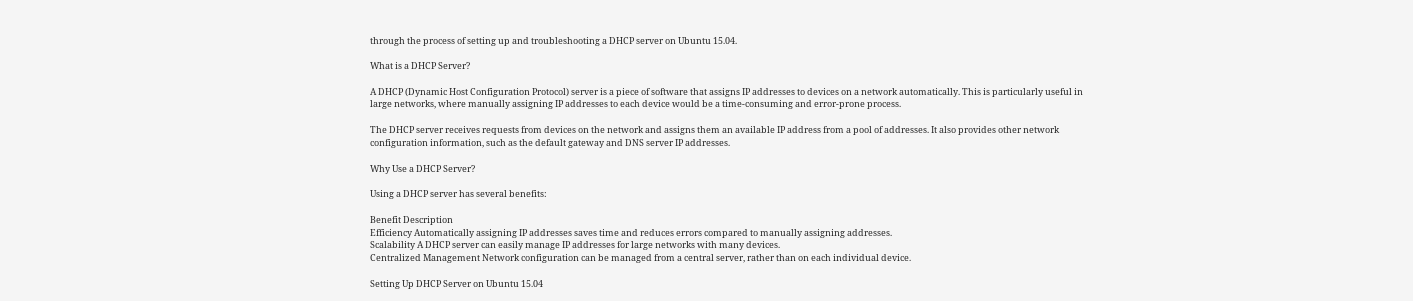through the process of setting up and troubleshooting a DHCP server on Ubuntu 15.04.

What is a DHCP Server?

A DHCP (Dynamic Host Configuration Protocol) server is a piece of software that assigns IP addresses to devices on a network automatically. This is particularly useful in large networks, where manually assigning IP addresses to each device would be a time-consuming and error-prone process.

The DHCP server receives requests from devices on the network and assigns them an available IP address from a pool of addresses. It also provides other network configuration information, such as the default gateway and DNS server IP addresses.

Why Use a DHCP Server?

Using a DHCP server has several benefits:

Benefit Description
Efficiency Automatically assigning IP addresses saves time and reduces errors compared to manually assigning addresses.
Scalability A DHCP server can easily manage IP addresses for large networks with many devices.
Centralized Management Network configuration can be managed from a central server, rather than on each individual device.

Setting Up DHCP Server on Ubuntu 15.04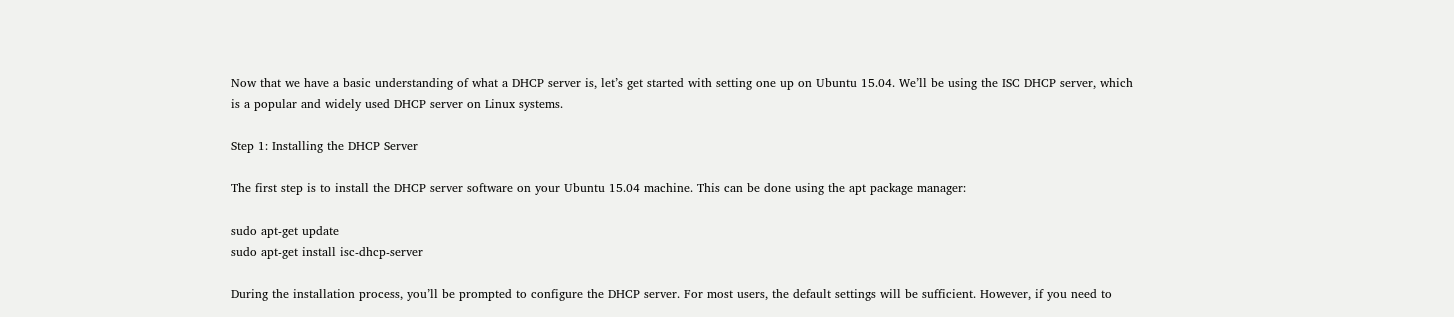Now that we have a basic understanding of what a DHCP server is, let’s get started with setting one up on Ubuntu 15.04. We’ll be using the ISC DHCP server, which is a popular and widely used DHCP server on Linux systems.

Step 1: Installing the DHCP Server

The first step is to install the DHCP server software on your Ubuntu 15.04 machine. This can be done using the apt package manager:

sudo apt-get update
sudo apt-get install isc-dhcp-server

During the installation process, you’ll be prompted to configure the DHCP server. For most users, the default settings will be sufficient. However, if you need to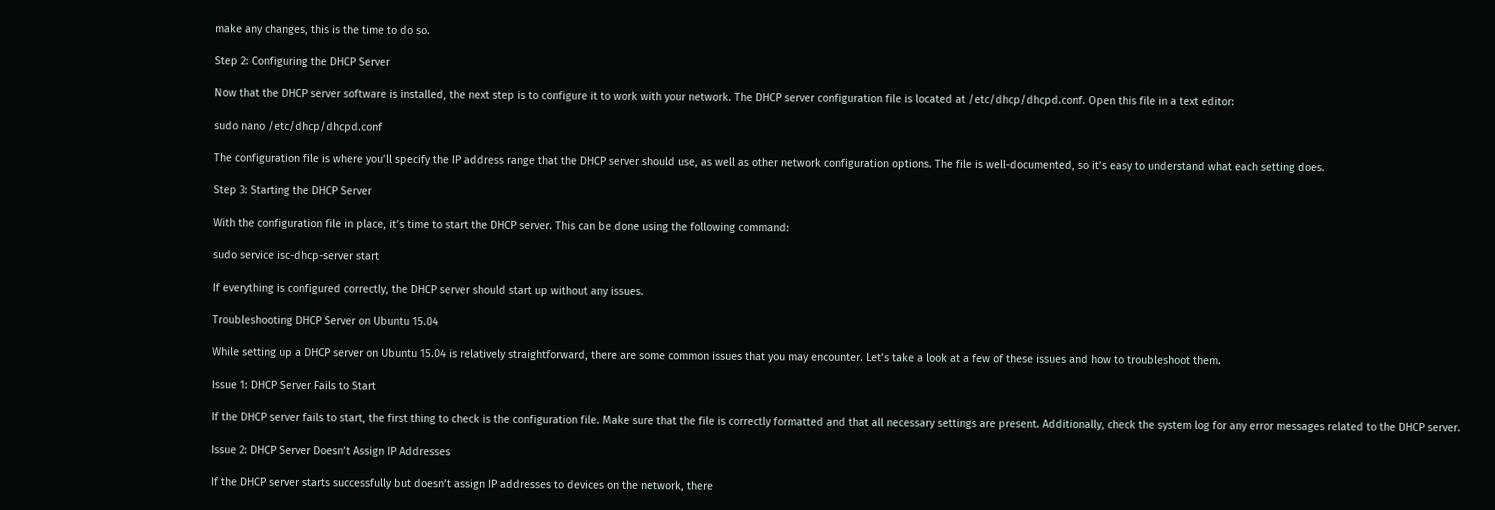make any changes, this is the time to do so.

Step 2: Configuring the DHCP Server

Now that the DHCP server software is installed, the next step is to configure it to work with your network. The DHCP server configuration file is located at /etc/dhcp/dhcpd.conf. Open this file in a text editor:

sudo nano /etc/dhcp/dhcpd.conf

The configuration file is where you’ll specify the IP address range that the DHCP server should use, as well as other network configuration options. The file is well-documented, so it’s easy to understand what each setting does.

Step 3: Starting the DHCP Server

With the configuration file in place, it’s time to start the DHCP server. This can be done using the following command:

sudo service isc-dhcp-server start

If everything is configured correctly, the DHCP server should start up without any issues.

Troubleshooting DHCP Server on Ubuntu 15.04

While setting up a DHCP server on Ubuntu 15.04 is relatively straightforward, there are some common issues that you may encounter. Let’s take a look at a few of these issues and how to troubleshoot them.

Issue 1: DHCP Server Fails to Start

If the DHCP server fails to start, the first thing to check is the configuration file. Make sure that the file is correctly formatted and that all necessary settings are present. Additionally, check the system log for any error messages related to the DHCP server.

Issue 2: DHCP Server Doesn’t Assign IP Addresses

If the DHCP server starts successfully but doesn’t assign IP addresses to devices on the network, there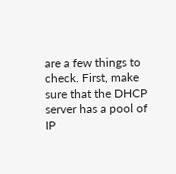are a few things to check. First, make sure that the DHCP server has a pool of IP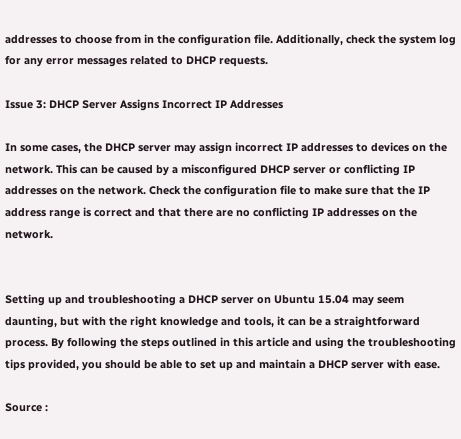addresses to choose from in the configuration file. Additionally, check the system log for any error messages related to DHCP requests.

Issue 3: DHCP Server Assigns Incorrect IP Addresses

In some cases, the DHCP server may assign incorrect IP addresses to devices on the network. This can be caused by a misconfigured DHCP server or conflicting IP addresses on the network. Check the configuration file to make sure that the IP address range is correct and that there are no conflicting IP addresses on the network.


Setting up and troubleshooting a DHCP server on Ubuntu 15.04 may seem daunting, but with the right knowledge and tools, it can be a straightforward process. By following the steps outlined in this article and using the troubleshooting tips provided, you should be able to set up and maintain a DHCP server with ease.

Source :